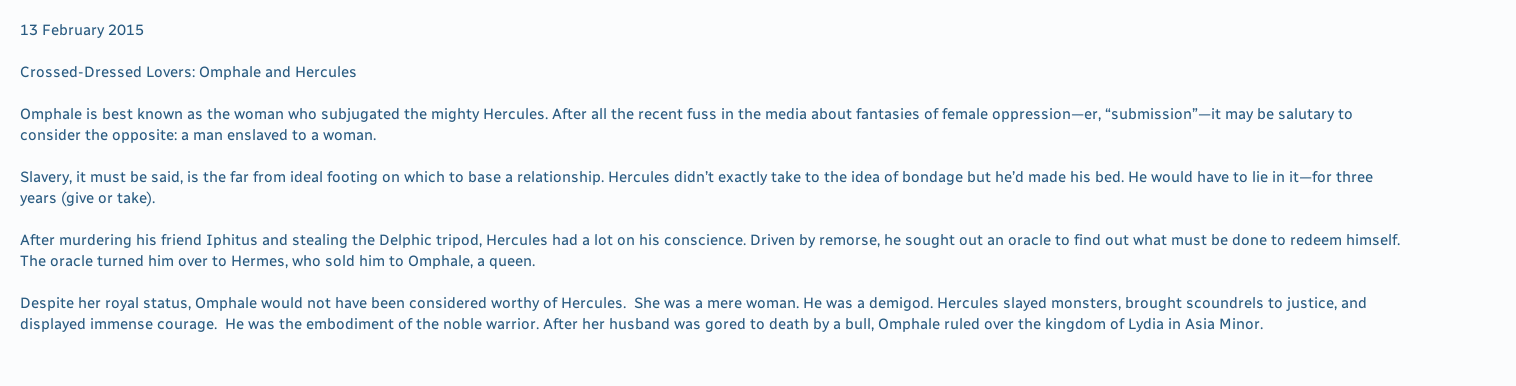13 February 2015

Crossed-Dressed Lovers: Omphale and Hercules

Omphale is best known as the woman who subjugated the mighty Hercules. After all the recent fuss in the media about fantasies of female oppression—er, “submission”—it may be salutary to consider the opposite: a man enslaved to a woman.

Slavery, it must be said, is the far from ideal footing on which to base a relationship. Hercules didn’t exactly take to the idea of bondage but he’d made his bed. He would have to lie in it—for three years (give or take).

After murdering his friend Iphitus and stealing the Delphic tripod, Hercules had a lot on his conscience. Driven by remorse, he sought out an oracle to find out what must be done to redeem himself.  The oracle turned him over to Hermes, who sold him to Omphale, a queen.

Despite her royal status, Omphale would not have been considered worthy of Hercules.  She was a mere woman. He was a demigod. Hercules slayed monsters, brought scoundrels to justice, and displayed immense courage.  He was the embodiment of the noble warrior. After her husband was gored to death by a bull, Omphale ruled over the kingdom of Lydia in Asia Minor.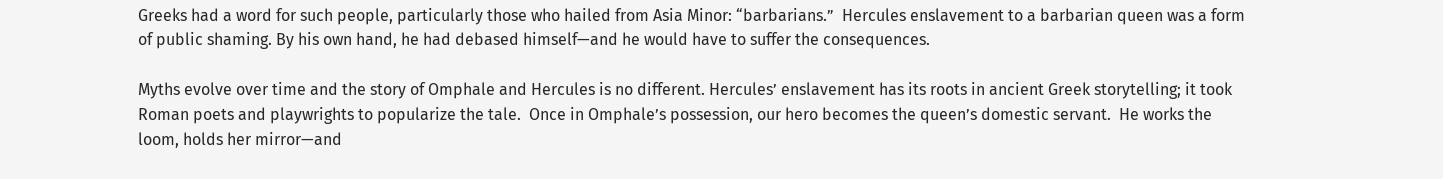Greeks had a word for such people, particularly those who hailed from Asia Minor: “barbarians.”  Hercules enslavement to a barbarian queen was a form of public shaming. By his own hand, he had debased himself—and he would have to suffer the consequences.

Myths evolve over time and the story of Omphale and Hercules is no different. Hercules’ enslavement has its roots in ancient Greek storytelling; it took Roman poets and playwrights to popularize the tale.  Once in Omphale’s possession, our hero becomes the queen’s domestic servant.  He works the loom, holds her mirror—and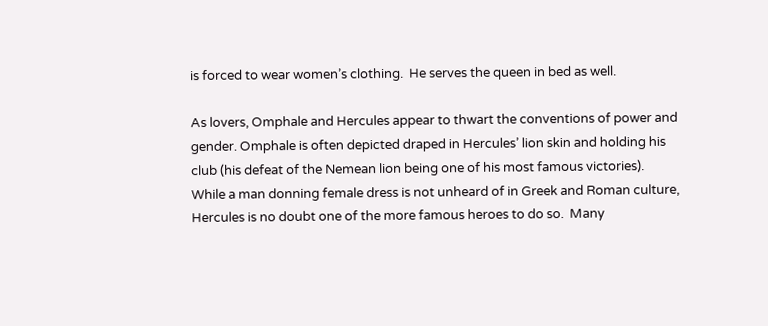is forced to wear women’s clothing.  He serves the queen in bed as well.

As lovers, Omphale and Hercules appear to thwart the conventions of power and gender. Omphale is often depicted draped in Hercules’ lion skin and holding his club (his defeat of the Nemean lion being one of his most famous victories).  While a man donning female dress is not unheard of in Greek and Roman culture, Hercules is no doubt one of the more famous heroes to do so.  Many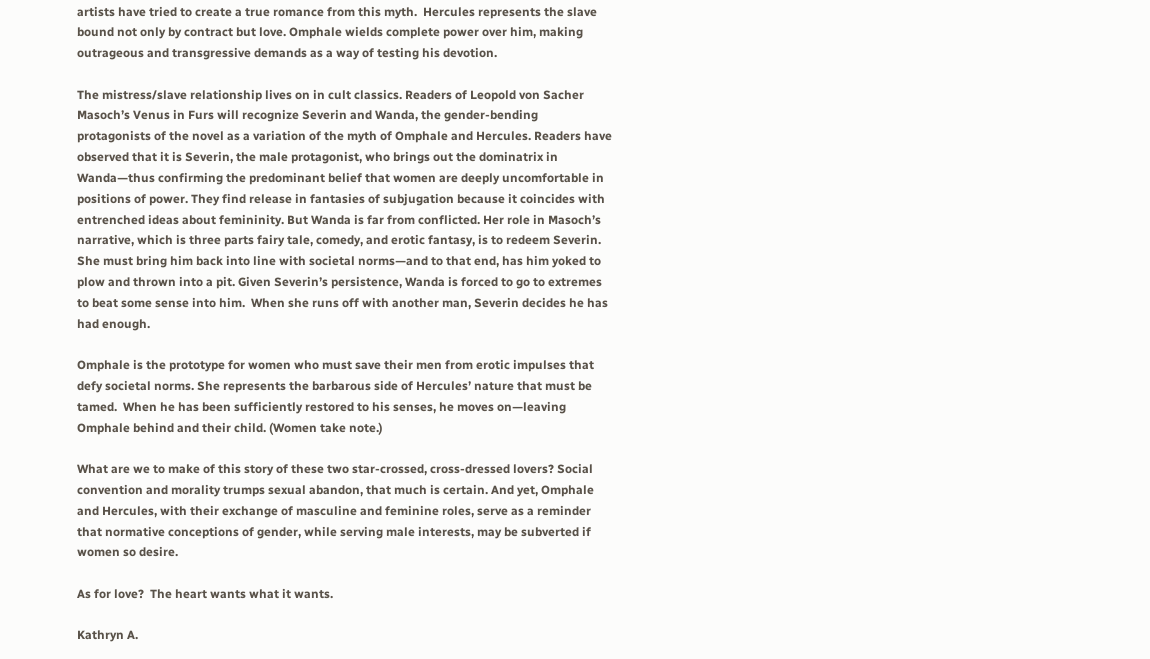artists have tried to create a true romance from this myth.  Hercules represents the slave bound not only by contract but love. Omphale wields complete power over him, making outrageous and transgressive demands as a way of testing his devotion.

The mistress/slave relationship lives on in cult classics. Readers of Leopold von Sacher Masoch’s Venus in Furs will recognize Severin and Wanda, the gender-bending protagonists of the novel as a variation of the myth of Omphale and Hercules. Readers have observed that it is Severin, the male protagonist, who brings out the dominatrix in Wanda—thus confirming the predominant belief that women are deeply uncomfortable in positions of power. They find release in fantasies of subjugation because it coincides with entrenched ideas about femininity. But Wanda is far from conflicted. Her role in Masoch’s narrative, which is three parts fairy tale, comedy, and erotic fantasy, is to redeem Severin.  She must bring him back into line with societal norms—and to that end, has him yoked to plow and thrown into a pit. Given Severin’s persistence, Wanda is forced to go to extremes to beat some sense into him.  When she runs off with another man, Severin decides he has had enough.

Omphale is the prototype for women who must save their men from erotic impulses that defy societal norms. She represents the barbarous side of Hercules’ nature that must be tamed.  When he has been sufficiently restored to his senses, he moves on—leaving Omphale behind and their child. (Women take note.)

What are we to make of this story of these two star-crossed, cross-dressed lovers? Social convention and morality trumps sexual abandon, that much is certain. And yet, Omphale and Hercules, with their exchange of masculine and feminine roles, serve as a reminder that normative conceptions of gender, while serving male interests, may be subverted if women so desire.

As for love?  The heart wants what it wants.

Kathryn A.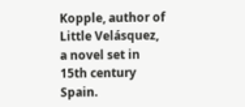Kopple, author of Little Velásquez, a novel set in 15th century Spain.